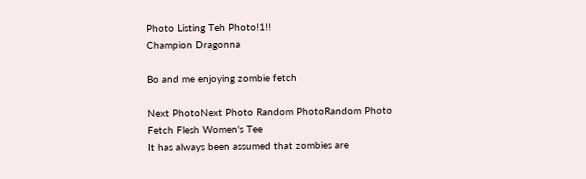Photo Listing Teh Photo!1!!
Champion Dragonna

Bo and me enjoying zombie fetch

Next PhotoNext Photo Random PhotoRandom Photo
Fetch Flesh Women's Tee
It has always been assumed that zombies are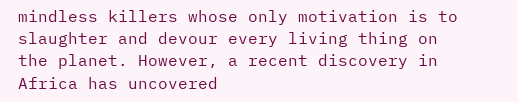mindless killers whose only motivation is to slaughter and devour every living thing on the planet. However, a recent discovery in Africa has uncovered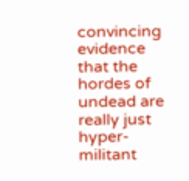convincing evidence that the hordes of undead are really just hyper-militant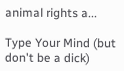animal rights a...

Type Your Mind (but don't be a dick)